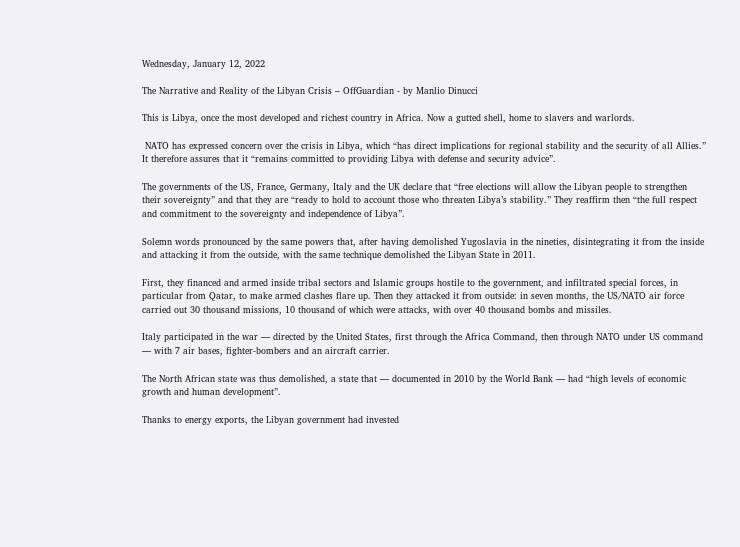Wednesday, January 12, 2022

The Narrative and Reality of the Libyan Crisis – OffGuardian - by Manlio Dinucci

This is Libya, once the most developed and richest country in Africa. Now a gutted shell, home to slavers and warlords.

 NATO has expressed concern over the crisis in Libya, which “has direct implications for regional stability and the security of all Allies.” It therefore assures that it “remains committed to providing Libya with defense and security advice”.

The governments of the US, France, Germany, Italy and the UK declare that “free elections will allow the Libyan people to strengthen their sovereignty” and that they are “ready to hold to account those who threaten Libya’s stability.” They reaffirm then “the full respect and commitment to the sovereignty and independence of Libya”.

Solemn words pronounced by the same powers that, after having demolished Yugoslavia in the nineties, disintegrating it from the inside and attacking it from the outside, with the same technique demolished the Libyan State in 2011.

First, they financed and armed inside tribal sectors and Islamic groups hostile to the government, and infiltrated special forces, in particular from Qatar, to make armed clashes flare up. Then they attacked it from outside: in seven months, the US/NATO air force carried out 30 thousand missions, 10 thousand of which were attacks, with over 40 thousand bombs and missiles.

Italy participated in the war — directed by the United States, first through the Africa Command, then through NATO under US command — with 7 air bases, fighter-bombers and an aircraft carrier.

The North African state was thus demolished, a state that — documented in 2010 by the World Bank — had “high levels of economic growth and human development”.

Thanks to energy exports, the Libyan government had invested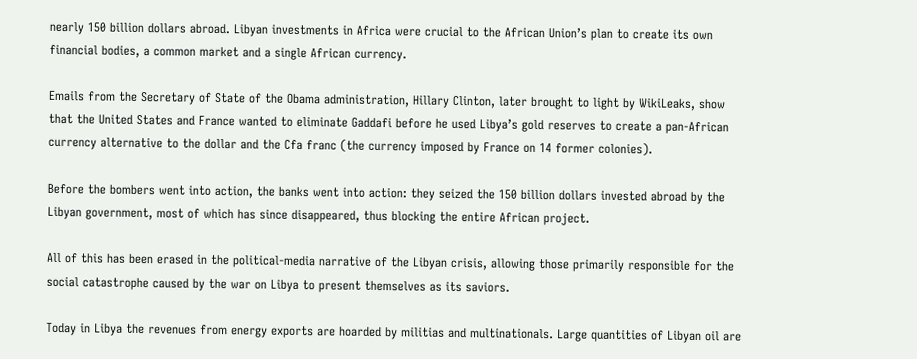nearly 150 billion dollars abroad. Libyan investments in Africa were crucial to the African Union’s plan to create its own financial bodies, a common market and a single African currency.

Emails from the Secretary of State of the Obama administration, Hillary Clinton, later brought to light by WikiLeaks, show that the United States and France wanted to eliminate Gaddafi before he used Libya’s gold reserves to create a pan-African currency alternative to the dollar and the Cfa franc (the currency imposed by France on 14 former colonies).

Before the bombers went into action, the banks went into action: they seized the 150 billion dollars invested abroad by the Libyan government, most of which has since disappeared, thus blocking the entire African project.

All of this has been erased in the political-media narrative of the Libyan crisis, allowing those primarily responsible for the social catastrophe caused by the war on Libya to present themselves as its saviors.

Today in Libya the revenues from energy exports are hoarded by militias and multinationals. Large quantities of Libyan oil are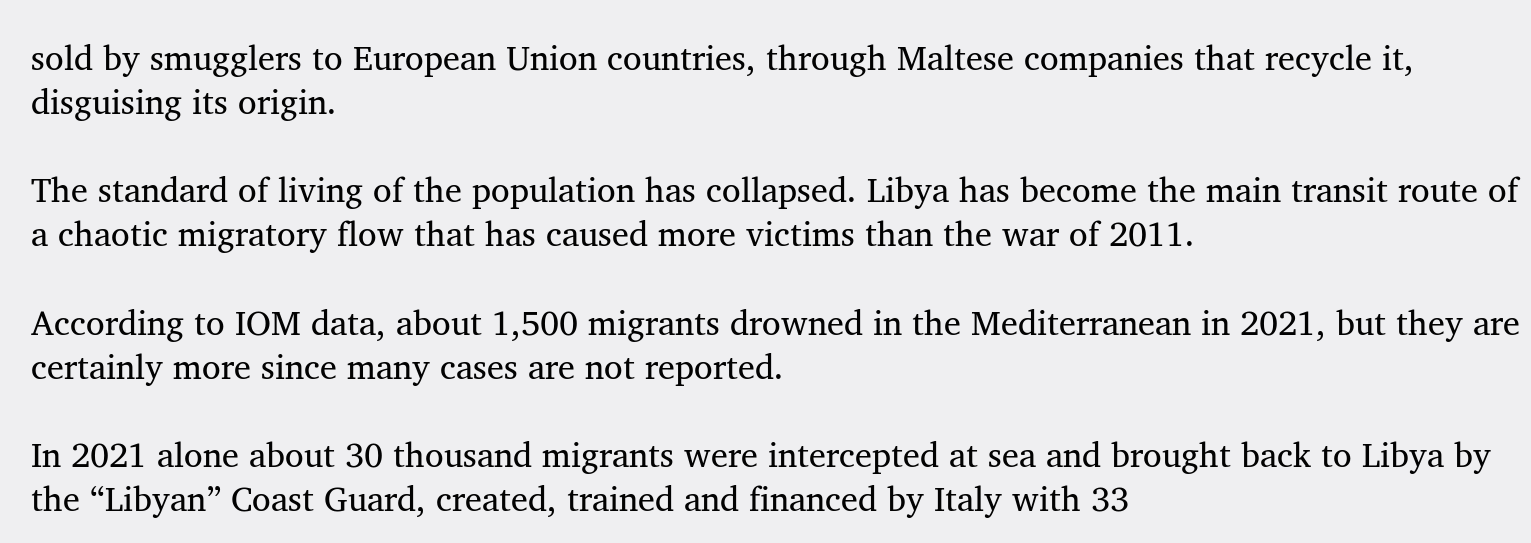sold by smugglers to European Union countries, through Maltese companies that recycle it, disguising its origin.

The standard of living of the population has collapsed. Libya has become the main transit route of a chaotic migratory flow that has caused more victims than the war of 2011.

According to IOM data, about 1,500 migrants drowned in the Mediterranean in 2021, but they are certainly more since many cases are not reported.

In 2021 alone about 30 thousand migrants were intercepted at sea and brought back to Libya by the “Libyan” Coast Guard, created, trained and financed by Italy with 33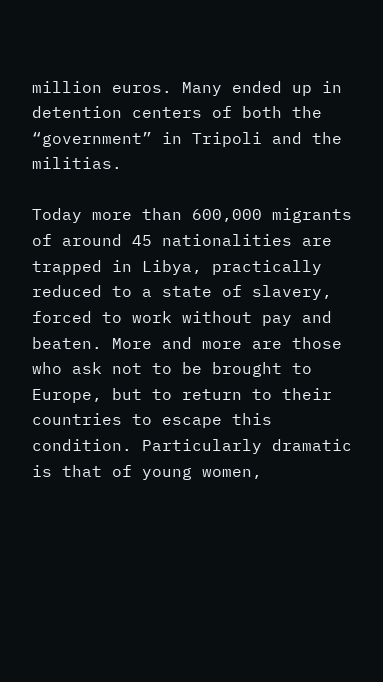million euros. Many ended up in detention centers of both the “government” in Tripoli and the militias.

Today more than 600,000 migrants of around 45 nationalities are trapped in Libya, practically reduced to a state of slavery, forced to work without pay and beaten. More and more are those who ask not to be brought to Europe, but to return to their countries to escape this condition. Particularly dramatic is that of young women,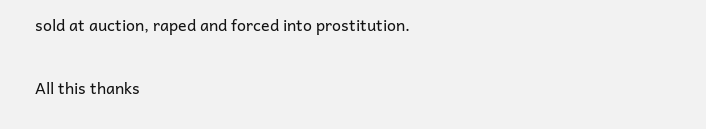sold at auction, raped and forced into prostitution.

All this thanks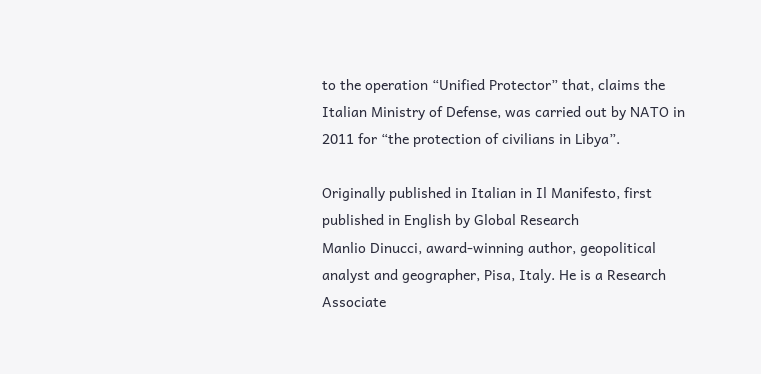to the operation “Unified Protector” that, claims the Italian Ministry of Defense, was carried out by NATO in 2011 for “the protection of civilians in Libya”.

Originally published in Italian in Il Manifesto, first published in English by Global Research
Manlio Dinucci, award-winning author, geopolitical analyst and geographer, Pisa, Italy. He is a Research Associate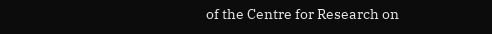of the Centre for Research on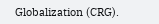Globalization (CRG).